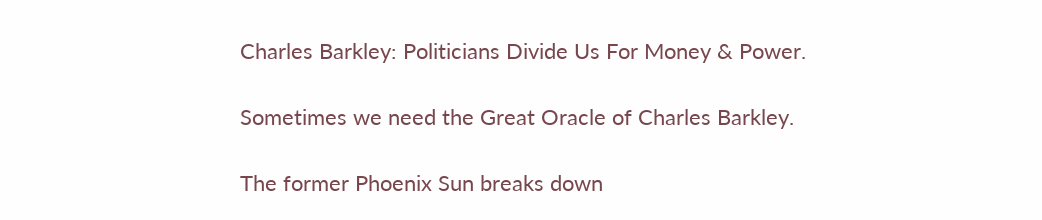Charles Barkley: Politicians Divide Us For Money & Power.

Sometimes we need the Great Oracle of Charles Barkley.

The former Phoenix Sun breaks down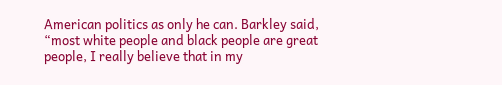American politics as only he can. Barkley said, “most white people and black people are great people, I really believe that in my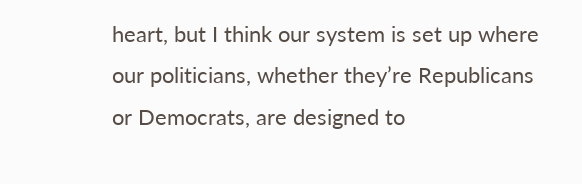heart, but I think our system is set up where our politicians, whether they’re Republicans or Democrats, are designed to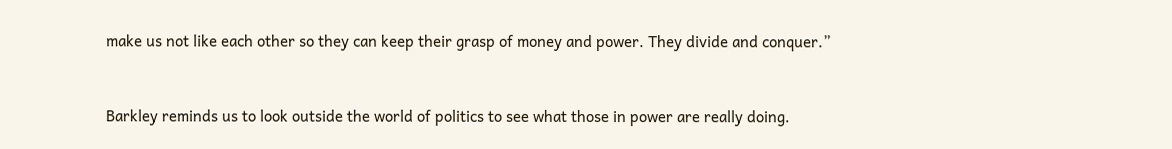make us not like each other so they can keep their grasp of money and power. They divide and conquer.”


Barkley reminds us to look outside the world of politics to see what those in power are really doing.